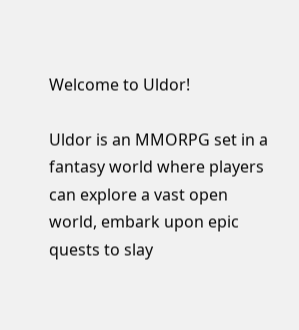Welcome to Uldor!

Uldor is an MMORPG set in a fantasy world where players can explore a vast open world, embark upon epic quests to slay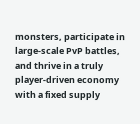monsters, participate in large-scale PvP battles, and thrive in a truly player-driven economy with a fixed supply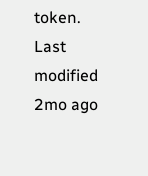token.
Last modified 2mo ago